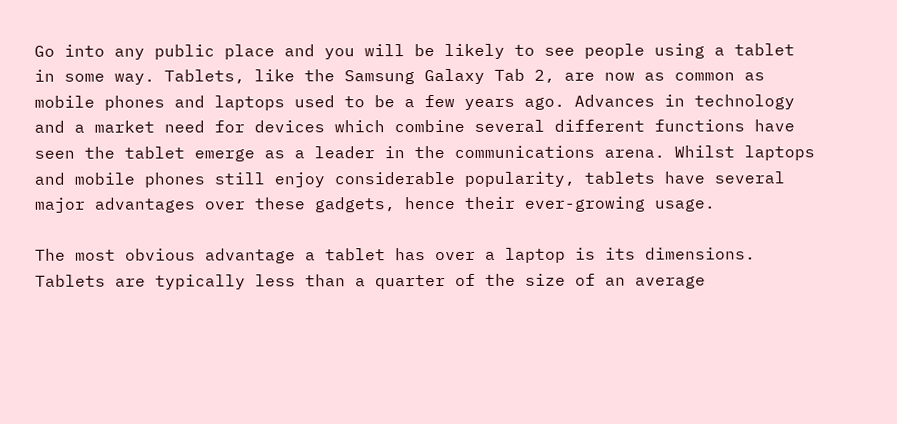Go into any public place and you will be likely to see people using a tablet in some way. Tablets, like the Samsung Galaxy Tab 2, are now as common as mobile phones and laptops used to be a few years ago. Advances in technology and a market need for devices which combine several different functions have seen the tablet emerge as a leader in the communications arena. Whilst laptops and mobile phones still enjoy considerable popularity, tablets have several major advantages over these gadgets, hence their ever-growing usage.

The most obvious advantage a tablet has over a laptop is its dimensions. Tablets are typically less than a quarter of the size of an average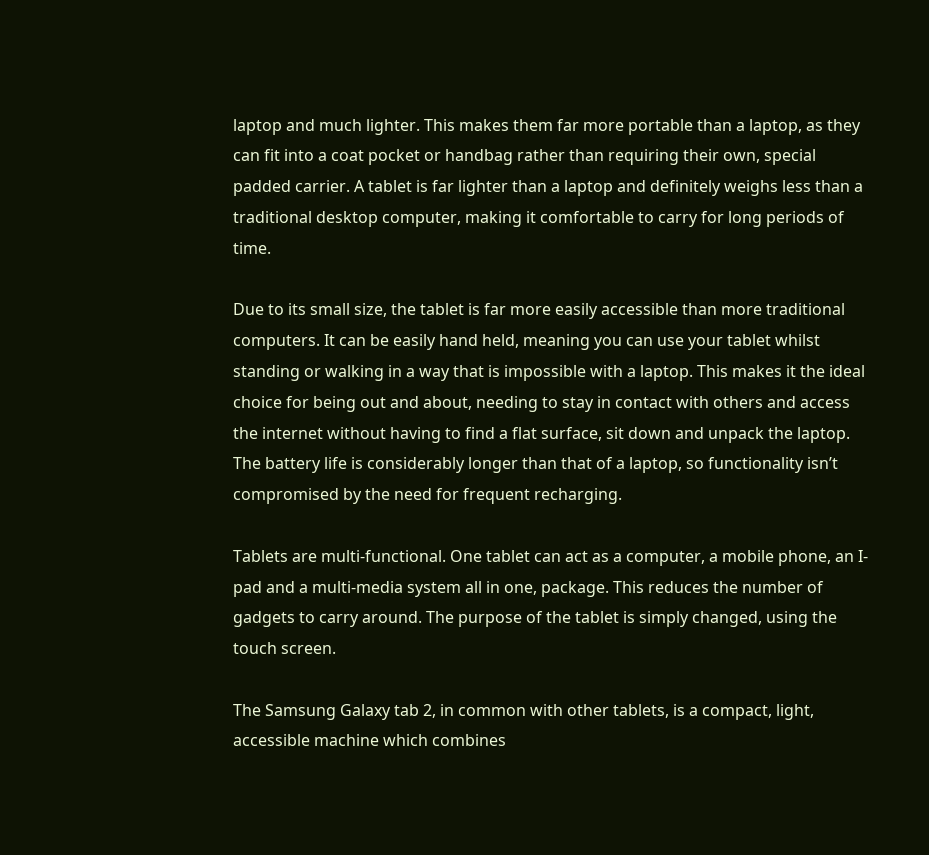laptop and much lighter. This makes them far more portable than a laptop, as they can fit into a coat pocket or handbag rather than requiring their own, special padded carrier. A tablet is far lighter than a laptop and definitely weighs less than a traditional desktop computer, making it comfortable to carry for long periods of time.

Due to its small size, the tablet is far more easily accessible than more traditional computers. It can be easily hand held, meaning you can use your tablet whilst standing or walking in a way that is impossible with a laptop. This makes it the ideal choice for being out and about, needing to stay in contact with others and access the internet without having to find a flat surface, sit down and unpack the laptop. The battery life is considerably longer than that of a laptop, so functionality isn’t compromised by the need for frequent recharging.

Tablets are multi-functional. One tablet can act as a computer, a mobile phone, an I-pad and a multi-media system all in one, package. This reduces the number of gadgets to carry around. The purpose of the tablet is simply changed, using the touch screen.

The Samsung Galaxy tab 2, in common with other tablets, is a compact, light, accessible machine which combines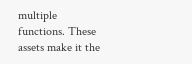multiple functions. These assets make it the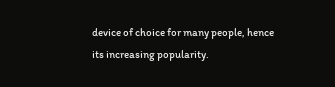device of choice for many people, hence its increasing popularity.